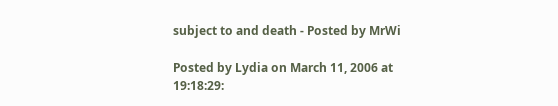subject to and death - Posted by MrWi

Posted by Lydia on March 11, 2006 at 19:18:29: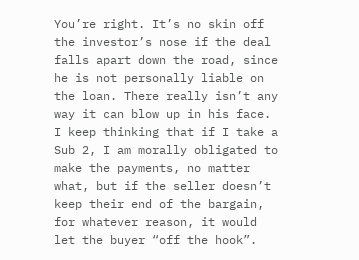You’re right. It’s no skin off the investor’s nose if the deal falls apart down the road, since he is not personally liable on the loan. There really isn’t any way it can blow up in his face. I keep thinking that if I take a Sub 2, I am morally obligated to make the payments, no matter what, but if the seller doesn’t keep their end of the bargain, for whatever reason, it would let the buyer “off the hook”.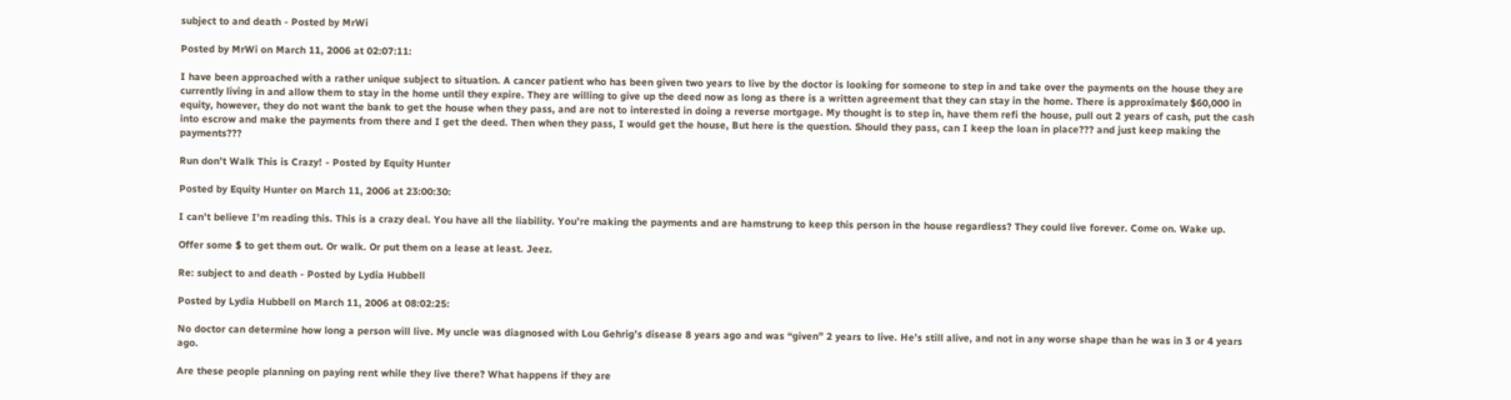subject to and death - Posted by MrWi

Posted by MrWi on March 11, 2006 at 02:07:11:

I have been approached with a rather unique subject to situation. A cancer patient who has been given two years to live by the doctor is looking for someone to step in and take over the payments on the house they are currently living in and allow them to stay in the home until they expire. They are willing to give up the deed now as long as there is a written agreement that they can stay in the home. There is approximately $60,000 in equity, however, they do not want the bank to get the house when they pass, and are not to interested in doing a reverse mortgage. My thought is to step in, have them refi the house, pull out 2 years of cash, put the cash into escrow and make the payments from there and I get the deed. Then when they pass, I would get the house, But here is the question. Should they pass, can I keep the loan in place??? and just keep making the payments???

Run don’t Walk This is Crazy! - Posted by Equity Hunter

Posted by Equity Hunter on March 11, 2006 at 23:00:30:

I can’t believe I’m reading this. This is a crazy deal. You have all the liability. You’re making the payments and are hamstrung to keep this person in the house regardless? They could live forever. Come on. Wake up.

Offer some $ to get them out. Or walk. Or put them on a lease at least. Jeez.

Re: subject to and death - Posted by Lydia Hubbell

Posted by Lydia Hubbell on March 11, 2006 at 08:02:25:

No doctor can determine how long a person will live. My uncle was diagnosed with Lou Gehrig’s disease 8 years ago and was “given” 2 years to live. He’s still alive, and not in any worse shape than he was in 3 or 4 years ago.

Are these people planning on paying rent while they live there? What happens if they are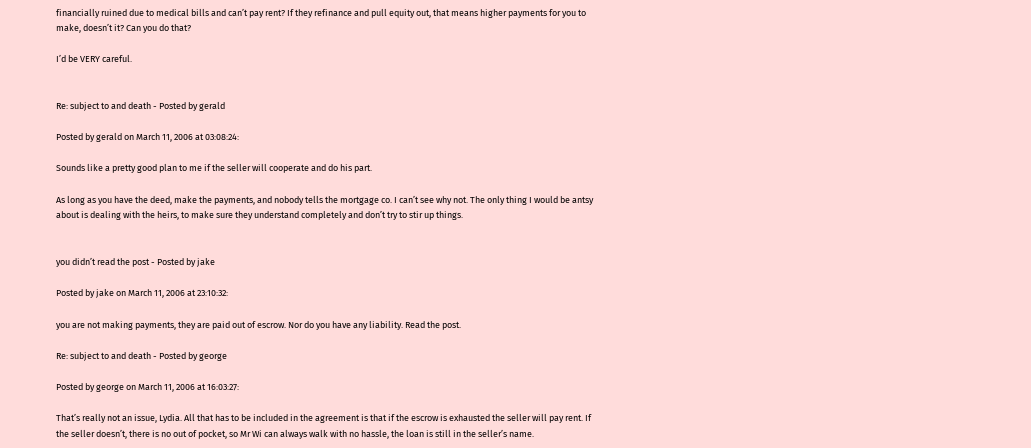financially ruined due to medical bills and can’t pay rent? If they refinance and pull equity out, that means higher payments for you to make, doesn’t it? Can you do that?

I’d be VERY careful.


Re: subject to and death - Posted by gerald

Posted by gerald on March 11, 2006 at 03:08:24:

Sounds like a pretty good plan to me if the seller will cooperate and do his part.

As long as you have the deed, make the payments, and nobody tells the mortgage co. I can’t see why not. The only thing I would be antsy about is dealing with the heirs, to make sure they understand completely and don’t try to stir up things.


you didn’t read the post - Posted by jake

Posted by jake on March 11, 2006 at 23:10:32:

you are not making payments, they are paid out of escrow. Nor do you have any liability. Read the post.

Re: subject to and death - Posted by george

Posted by george on March 11, 2006 at 16:03:27:

That’s really not an issue, Lydia. All that has to be included in the agreement is that if the escrow is exhausted the seller will pay rent. If the seller doesn’t, there is no out of pocket, so Mr Wi can always walk with no hassle, the loan is still in the seller’s name.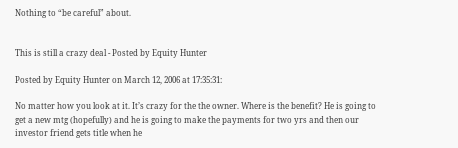Nothing to “be careful” about.


This is still a crazy deal - Posted by Equity Hunter

Posted by Equity Hunter on March 12, 2006 at 17:35:31:

No matter how you look at it. It’s crazy for the the owner. Where is the benefit? He is going to get a new mtg (hopefully) and he is going to make the payments for two yrs and then our investor friend gets title when he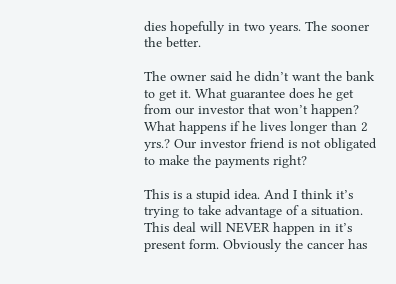dies hopefully in two years. The sooner the better.

The owner said he didn’t want the bank to get it. What guarantee does he get from our investor that won’t happen? What happens if he lives longer than 2 yrs.? Our investor friend is not obligated to make the payments right?

This is a stupid idea. And I think it’s trying to take advantage of a situation. This deal will NEVER happen in it’s present form. Obviously the cancer has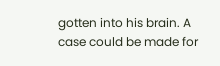gotten into his brain. A case could be made for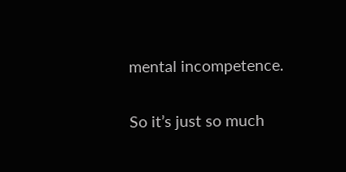mental incompetence.

So it’s just so much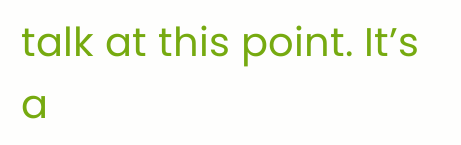talk at this point. It’s a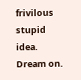frivilous stupid idea. Dream on.